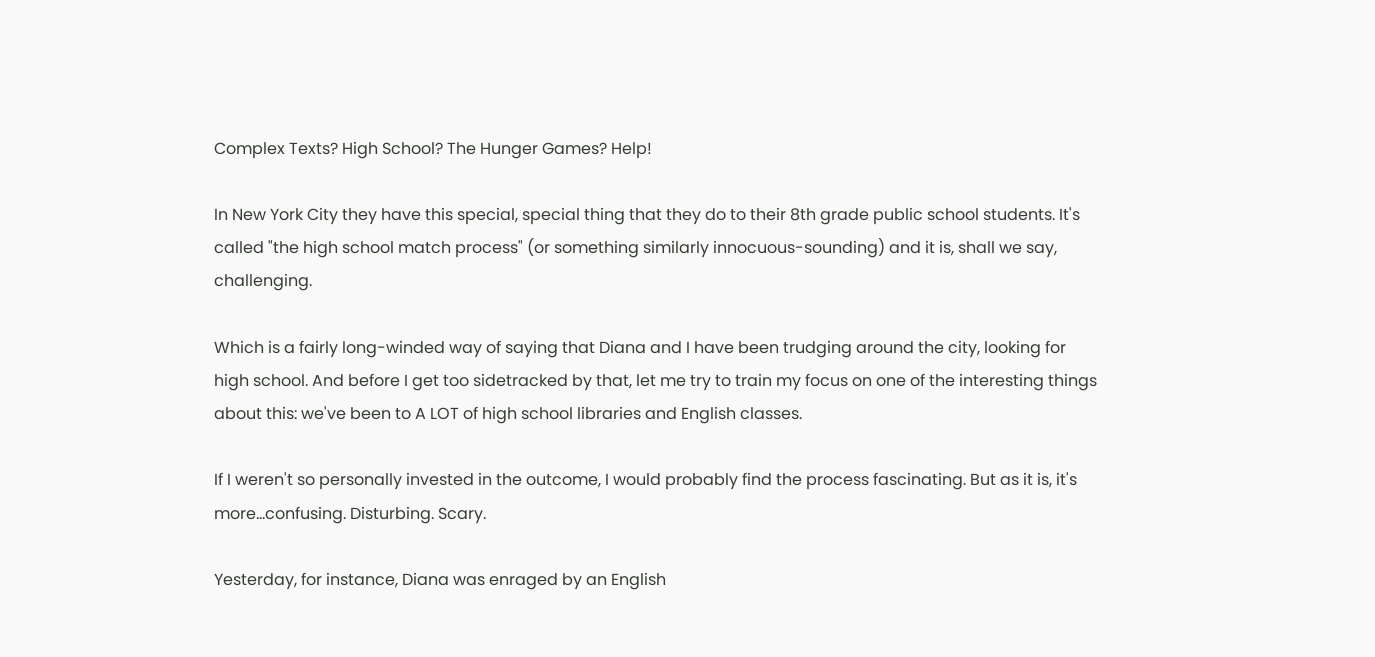Complex Texts? High School? The Hunger Games? Help!

In New York City they have this special, special thing that they do to their 8th grade public school students. It's called "the high school match process" (or something similarly innocuous-sounding) and it is, shall we say, challenging.

Which is a fairly long-winded way of saying that Diana and I have been trudging around the city, looking for high school. And before I get too sidetracked by that, let me try to train my focus on one of the interesting things about this: we've been to A LOT of high school libraries and English classes.

If I weren't so personally invested in the outcome, I would probably find the process fascinating. But as it is, it's more…confusing. Disturbing. Scary.

Yesterday, for instance, Diana was enraged by an English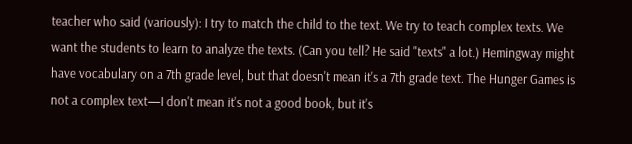teacher who said (variously): I try to match the child to the text. We try to teach complex texts. We want the students to learn to analyze the texts. (Can you tell? He said "texts" a lot.) Hemingway might have vocabulary on a 7th grade level, but that doesn't mean it's a 7th grade text. The Hunger Games is not a complex text—I don't mean it's not a good book, but it's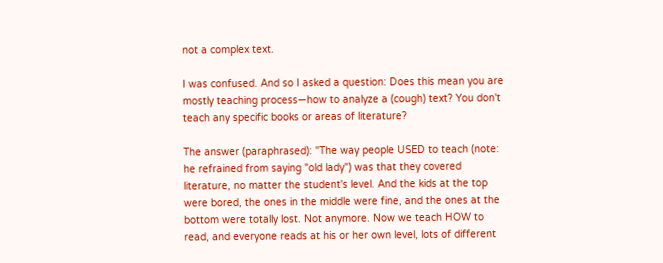not a complex text.

I was confused. And so I asked a question: Does this mean you are mostly teaching process—how to analyze a (cough) text? You don't teach any specific books or areas of literature?

The answer (paraphrased): "The way people USED to teach (note: he refrained from saying "old lady") was that they covered literature, no matter the student's level. And the kids at the top were bored, the ones in the middle were fine, and the ones at the bottom were totally lost. Not anymore. Now we teach HOW to read, and everyone reads at his or her own level, lots of different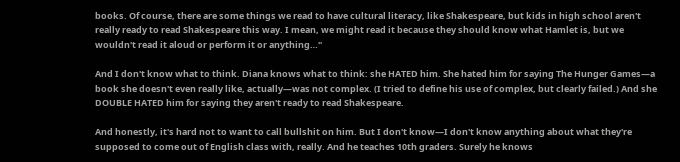books. Of course, there are some things we read to have cultural literacy, like Shakespeare, but kids in high school aren't really ready to read Shakespeare this way. I mean, we might read it because they should know what Hamlet is, but we wouldn't read it aloud or perform it or anything…"

And I don't know what to think. Diana knows what to think: she HATED him. She hated him for saying The Hunger Games—a book she doesn't even really like, actually—was not complex. (I tried to define his use of complex, but clearly failed.) And she DOUBLE HATED him for saying they aren't ready to read Shakespeare.

And honestly, it's hard not to want to call bullshit on him. But I don't know—I don't know anything about what they're supposed to come out of English class with, really. And he teaches 10th graders. Surely he knows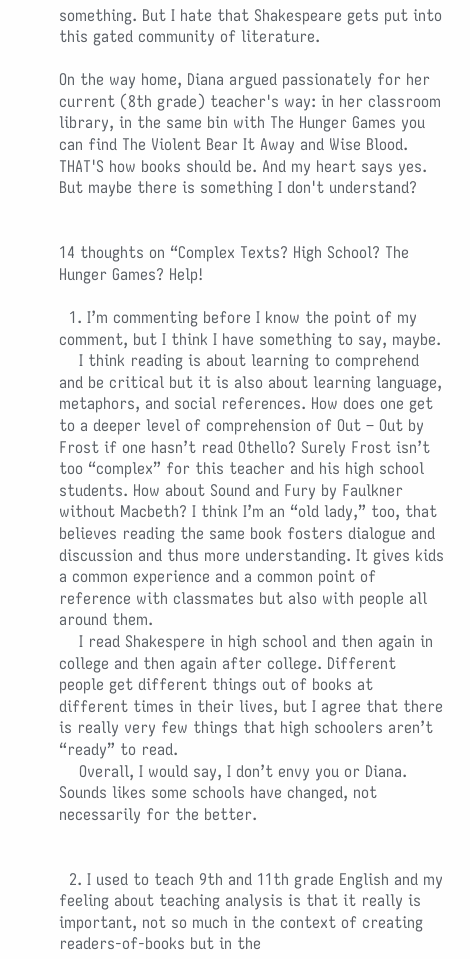something. But I hate that Shakespeare gets put into this gated community of literature.

On the way home, Diana argued passionately for her current (8th grade) teacher's way: in her classroom library, in the same bin with The Hunger Games you can find The Violent Bear It Away and Wise Blood. THAT'S how books should be. And my heart says yes. But maybe there is something I don't understand?


14 thoughts on “Complex Texts? High School? The Hunger Games? Help!

  1. I’m commenting before I know the point of my comment, but I think I have something to say, maybe.
    I think reading is about learning to comprehend and be critical but it is also about learning language, metaphors, and social references. How does one get to a deeper level of comprehension of Out – Out by Frost if one hasn’t read Othello? Surely Frost isn’t too “complex” for this teacher and his high school students. How about Sound and Fury by Faulkner without Macbeth? I think I’m an “old lady,” too, that believes reading the same book fosters dialogue and discussion and thus more understanding. It gives kids a common experience and a common point of reference with classmates but also with people all around them.
    I read Shakespere in high school and then again in college and then again after college. Different people get different things out of books at different times in their lives, but I agree that there is really very few things that high schoolers aren’t “ready” to read.
    Overall, I would say, I don’t envy you or Diana. Sounds likes some schools have changed, not necessarily for the better.


  2. I used to teach 9th and 11th grade English and my feeling about teaching analysis is that it really is important, not so much in the context of creating readers-of-books but in the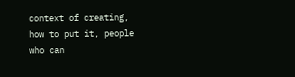context of creating, how to put it, people who can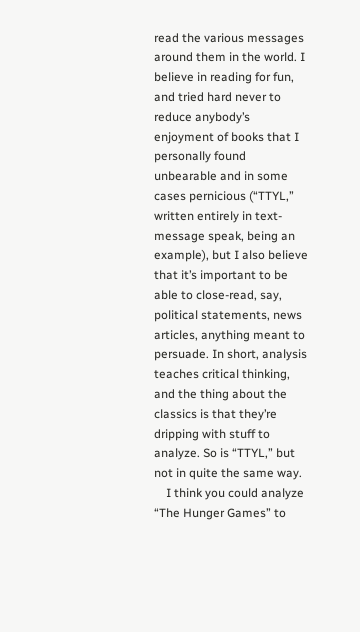read the various messages around them in the world. I believe in reading for fun, and tried hard never to reduce anybody’s enjoyment of books that I personally found unbearable and in some cases pernicious (“TTYL,” written entirely in text-message speak, being an example), but I also believe that it’s important to be able to close-read, say, political statements, news articles, anything meant to persuade. In short, analysis teaches critical thinking, and the thing about the classics is that they’re dripping with stuff to analyze. So is “TTYL,” but not in quite the same way.
    I think you could analyze “The Hunger Games” to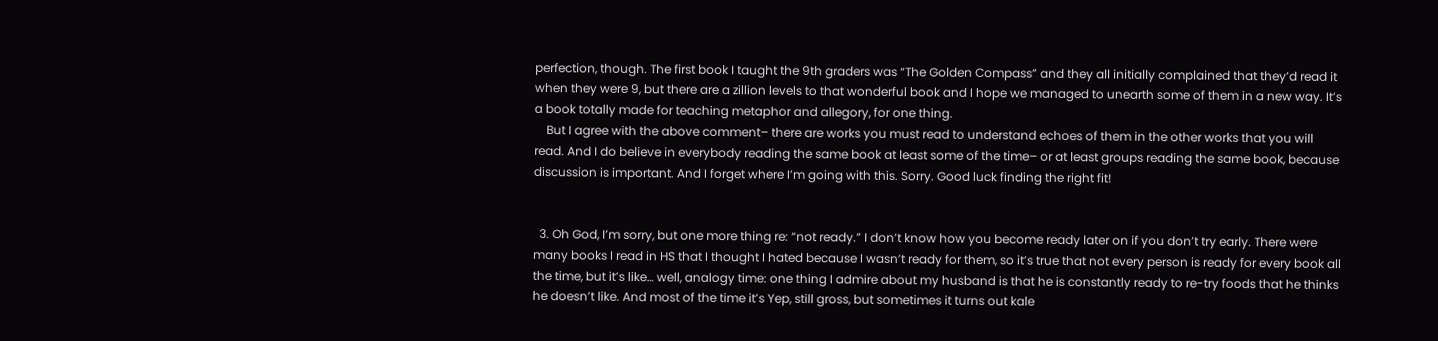perfection, though. The first book I taught the 9th graders was “The Golden Compass” and they all initially complained that they’d read it when they were 9, but there are a zillion levels to that wonderful book and I hope we managed to unearth some of them in a new way. It’s a book totally made for teaching metaphor and allegory, for one thing.
    But I agree with the above comment– there are works you must read to understand echoes of them in the other works that you will read. And I do believe in everybody reading the same book at least some of the time– or at least groups reading the same book, because discussion is important. And I forget where I’m going with this. Sorry. Good luck finding the right fit!


  3. Oh God, I’m sorry, but one more thing re: “not ready.” I don’t know how you become ready later on if you don’t try early. There were many books I read in HS that I thought I hated because I wasn’t ready for them, so it’s true that not every person is ready for every book all the time, but it’s like… well, analogy time: one thing I admire about my husband is that he is constantly ready to re-try foods that he thinks he doesn’t like. And most of the time it’s Yep, still gross, but sometimes it turns out kale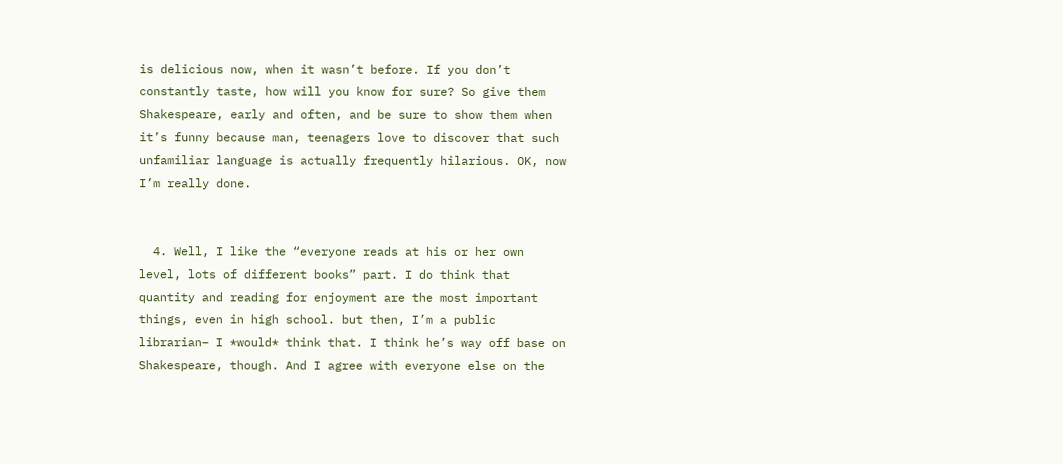is delicious now, when it wasn’t before. If you don’t constantly taste, how will you know for sure? So give them Shakespeare, early and often, and be sure to show them when it’s funny because man, teenagers love to discover that such unfamiliar language is actually frequently hilarious. OK, now I’m really done.


  4. Well, I like the “everyone reads at his or her own level, lots of different books” part. I do think that quantity and reading for enjoyment are the most important things, even in high school. but then, I’m a public librarian– I *would* think that. I think he’s way off base on Shakespeare, though. And I agree with everyone else on the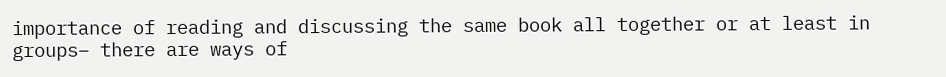importance of reading and discussing the same book all together or at least in groups– there are ways of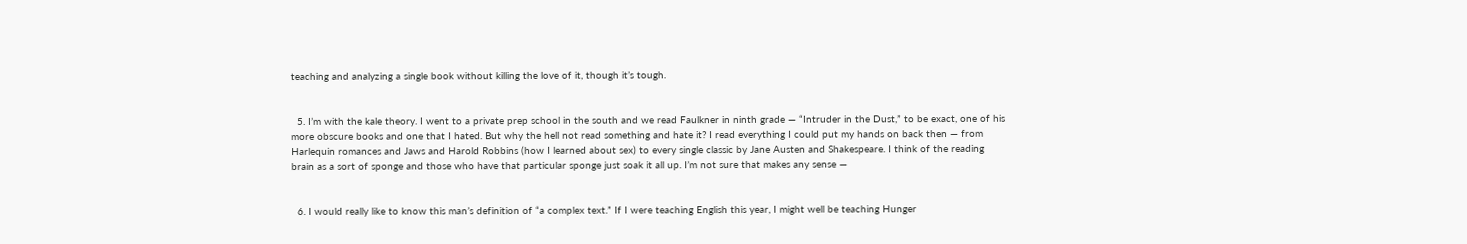teaching and analyzing a single book without killing the love of it, though it’s tough.


  5. I’m with the kale theory. I went to a private prep school in the south and we read Faulkner in ninth grade — “Intruder in the Dust,” to be exact, one of his more obscure books and one that I hated. But why the hell not read something and hate it? I read everything I could put my hands on back then — from Harlequin romances and Jaws and Harold Robbins (how I learned about sex) to every single classic by Jane Austen and Shakespeare. I think of the reading brain as a sort of sponge and those who have that particular sponge just soak it all up. I’m not sure that makes any sense —


  6. I would really like to know this man’s definition of “a complex text.” If I were teaching English this year, I might well be teaching Hunger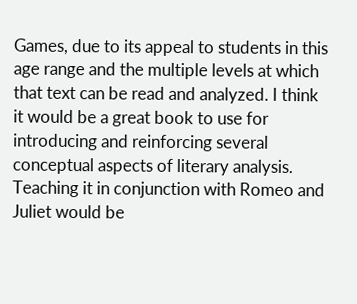Games, due to its appeal to students in this age range and the multiple levels at which that text can be read and analyzed. I think it would be a great book to use for introducing and reinforcing several conceptual aspects of literary analysis. Teaching it in conjunction with Romeo and Juliet would be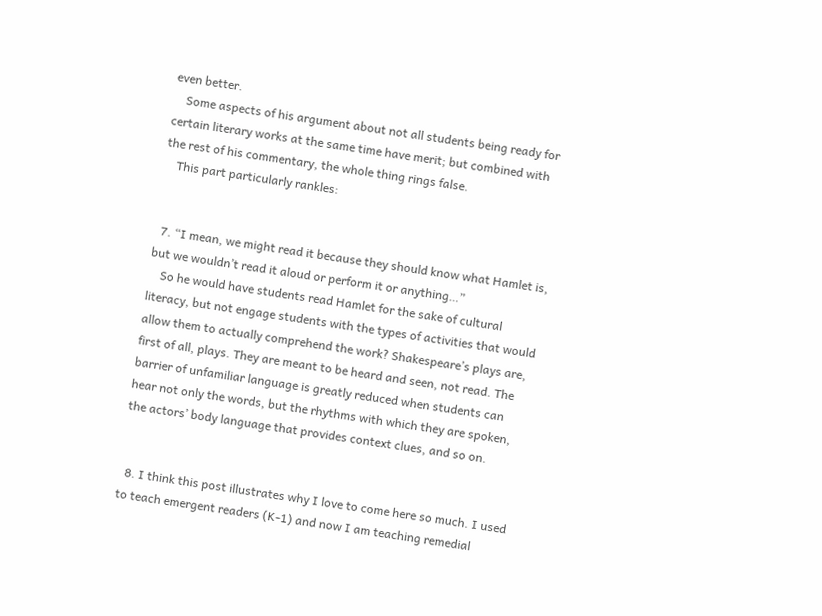even better.
    Some aspects of his argument about not all students being ready for certain literary works at the same time have merit; but combined with the rest of his commentary, the whole thing rings false.
    This part particularly rankles:


  7. “I mean, we might read it because they should know what Hamlet is, but we wouldn’t read it aloud or perform it or anything…”
    So he would have students read Hamlet for the sake of cultural literacy, but not engage students with the types of activities that would allow them to actually comprehend the work? Shakespeare’s plays are, first of all, plays. They are meant to be heard and seen, not read. The barrier of unfamiliar language is greatly reduced when students can hear not only the words, but the rhythms with which they are spoken, the actors’ body language that provides context clues, and so on.


  8. I think this post illustrates why I love to come here so much. I used to teach emergent readers (K-1) and now I am teaching remedial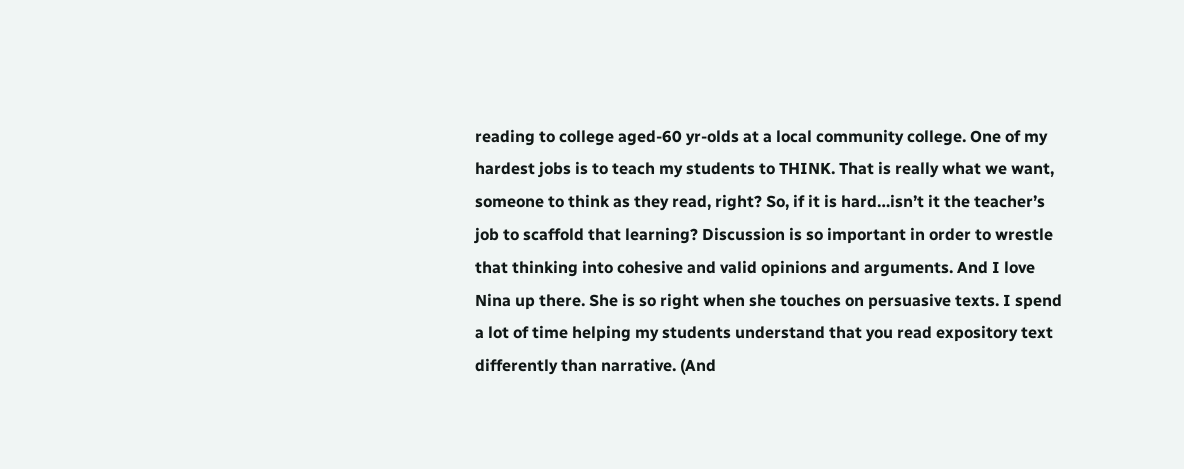reading to college aged-60 yr-olds at a local community college. One of my hardest jobs is to teach my students to THINK. That is really what we want, someone to think as they read, right? So, if it is hard…isn’t it the teacher’s job to scaffold that learning? Discussion is so important in order to wrestle that thinking into cohesive and valid opinions and arguments. And I love Nina up there. She is so right when she touches on persuasive texts. I spend a lot of time helping my students understand that you read expository text differently than narrative. (And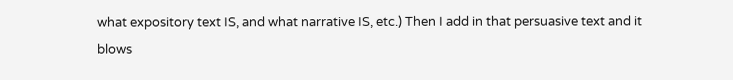what expository text IS, and what narrative IS, etc.) Then I add in that persuasive text and it blows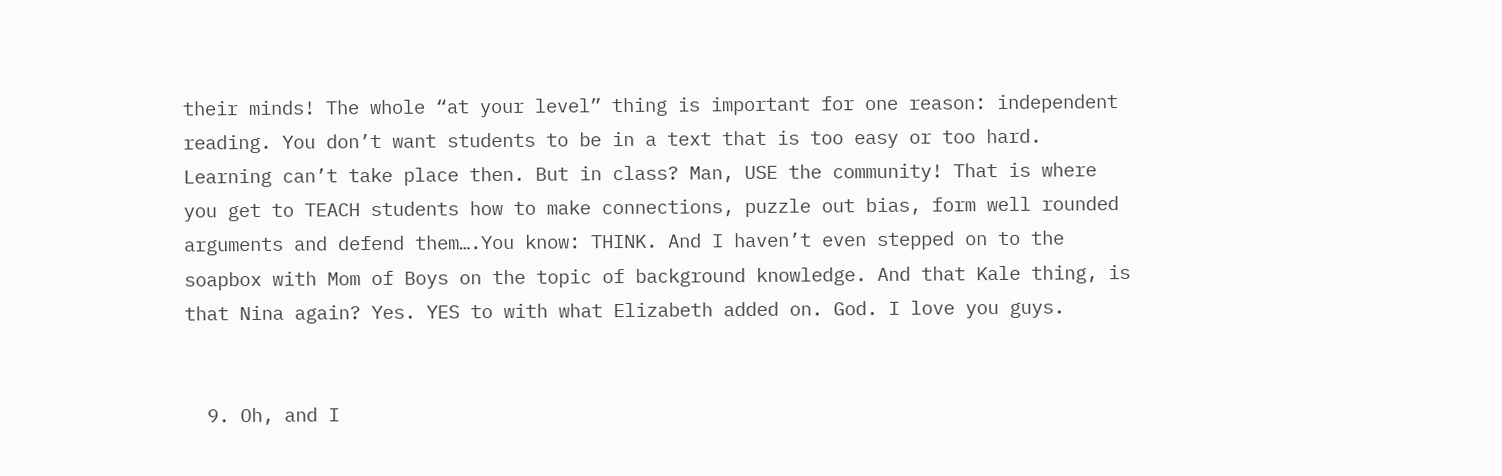their minds! The whole “at your level” thing is important for one reason: independent reading. You don’t want students to be in a text that is too easy or too hard. Learning can’t take place then. But in class? Man, USE the community! That is where you get to TEACH students how to make connections, puzzle out bias, form well rounded arguments and defend them….You know: THINK. And I haven’t even stepped on to the soapbox with Mom of Boys on the topic of background knowledge. And that Kale thing, is that Nina again? Yes. YES to with what Elizabeth added on. God. I love you guys.


  9. Oh, and I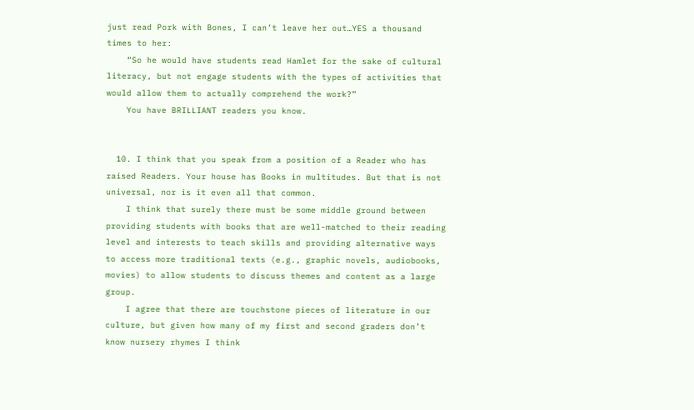just read Pork with Bones, I can’t leave her out…YES a thousand times to her:
    “So he would have students read Hamlet for the sake of cultural literacy, but not engage students with the types of activities that would allow them to actually comprehend the work?”
    You have BRILLIANT readers you know.


  10. I think that you speak from a position of a Reader who has raised Readers. Your house has Books in multitudes. But that is not universal, nor is it even all that common.
    I think that surely there must be some middle ground between providing students with books that are well-matched to their reading level and interests to teach skills and providing alternative ways to access more traditional texts (e.g., graphic novels, audiobooks, movies) to allow students to discuss themes and content as a large group.
    I agree that there are touchstone pieces of literature in our culture, but given how many of my first and second graders don’t know nursery rhymes I think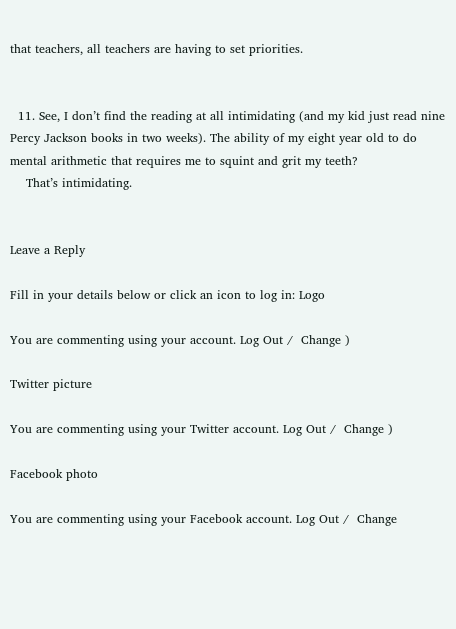that teachers, all teachers are having to set priorities.


  11. See, I don’t find the reading at all intimidating (and my kid just read nine Percy Jackson books in two weeks). The ability of my eight year old to do mental arithmetic that requires me to squint and grit my teeth?
    That’s intimidating.


Leave a Reply

Fill in your details below or click an icon to log in: Logo

You are commenting using your account. Log Out /  Change )

Twitter picture

You are commenting using your Twitter account. Log Out /  Change )

Facebook photo

You are commenting using your Facebook account. Log Out /  Change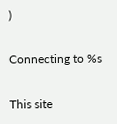)

Connecting to %s

This site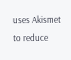uses Akismet to reduce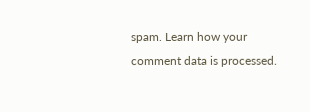spam. Learn how your comment data is processed.